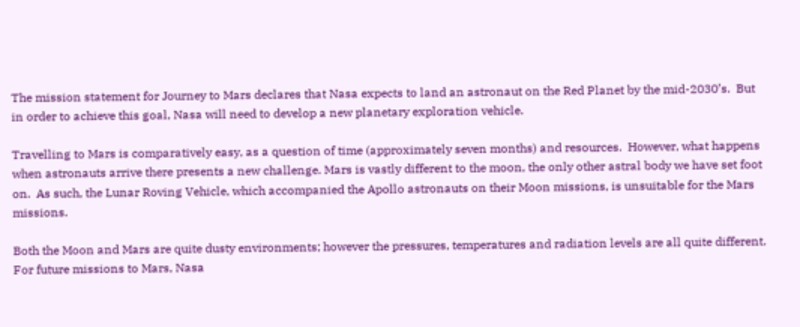The mission statement for Journey to Mars declares that Nasa expects to land an astronaut on the Red Planet by the mid-2030’s.  But in order to achieve this goal, Nasa will need to develop a new planetary exploration vehicle.

Travelling to Mars is comparatively easy, as a question of time (approximately seven months) and resources.  However, what happens when astronauts arrive there presents a new challenge. Mars is vastly different to the moon, the only other astral body we have set foot on.  As such, the Lunar Roving Vehicle, which accompanied the Apollo astronauts on their Moon missions, is unsuitable for the Mars missions.

Both the Moon and Mars are quite dusty environments; however the pressures, temperatures and radiation levels are all quite different.  For future missions to Mars, Nasa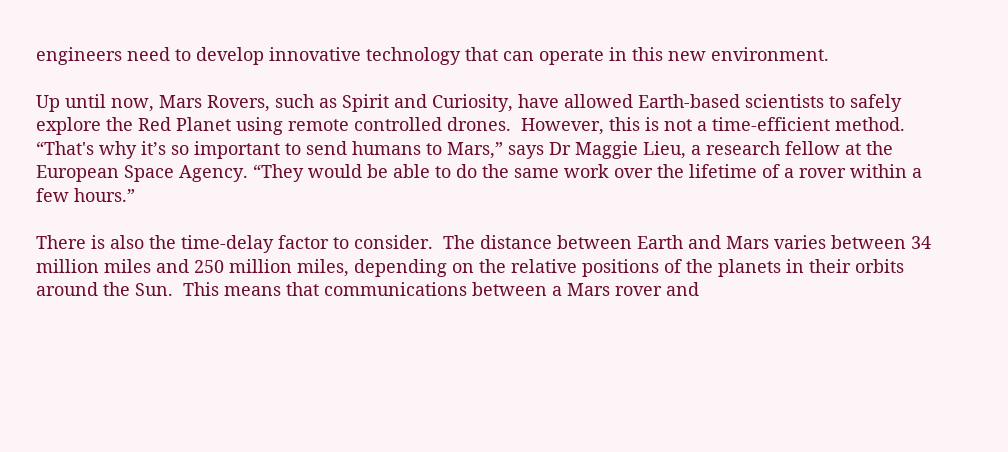engineers need to develop innovative technology that can operate in this new environment.

Up until now, Mars Rovers, such as Spirit and Curiosity, have allowed Earth-based scientists to safely explore the Red Planet using remote controlled drones.  However, this is not a time-efficient method.  “That's why it’s so important to send humans to Mars,” says Dr Maggie Lieu, a research fellow at the European Space Agency. “They would be able to do the same work over the lifetime of a rover within a few hours.”

There is also the time-delay factor to consider.  The distance between Earth and Mars varies between 34 million miles and 250 million miles, depending on the relative positions of the planets in their orbits around the Sun.  This means that communications between a Mars rover and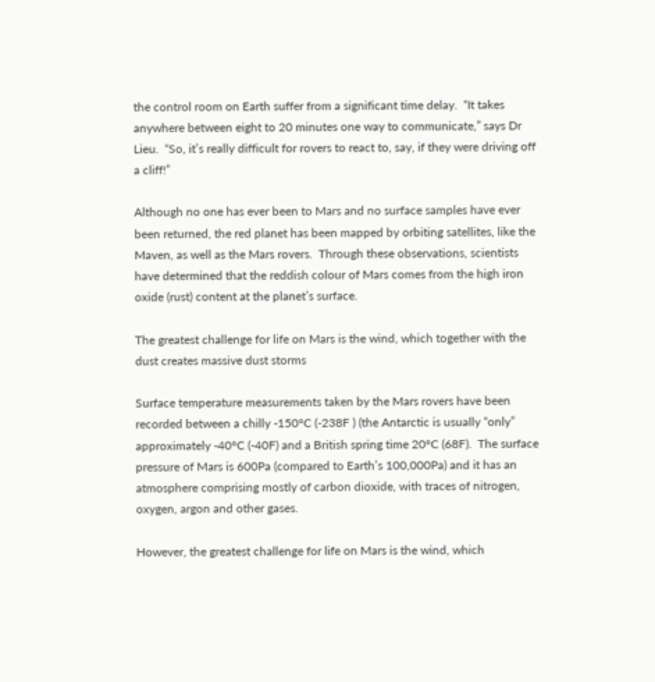the control room on Earth suffer from a significant time delay.  “It takes anywhere between eight to 20 minutes one way to communicate,” says Dr Lieu.  “So, it’s really difficult for rovers to react to, say, if they were driving off a cliff!”

Although no one has ever been to Mars and no surface samples have ever been returned, the red planet has been mapped by orbiting satellites, like the Maven, as well as the Mars rovers.  Through these observations, scientists have determined that the reddish colour of Mars comes from the high iron oxide (rust) content at the planet’s surface.

The greatest challenge for life on Mars is the wind, which together with the dust creates massive dust storms

Surface temperature measurements taken by the Mars rovers have been recorded between a chilly -150°C (-238F ) (the Antarctic is usually “only” approximately -40°C (-40F) and a British spring time 20°C (68F).  The surface pressure of Mars is 600Pa (compared to Earth’s 100,000Pa) and it has an atmosphere comprising mostly of carbon dioxide, with traces of nitrogen, oxygen, argon and other gases.

However, the greatest challenge for life on Mars is the wind, which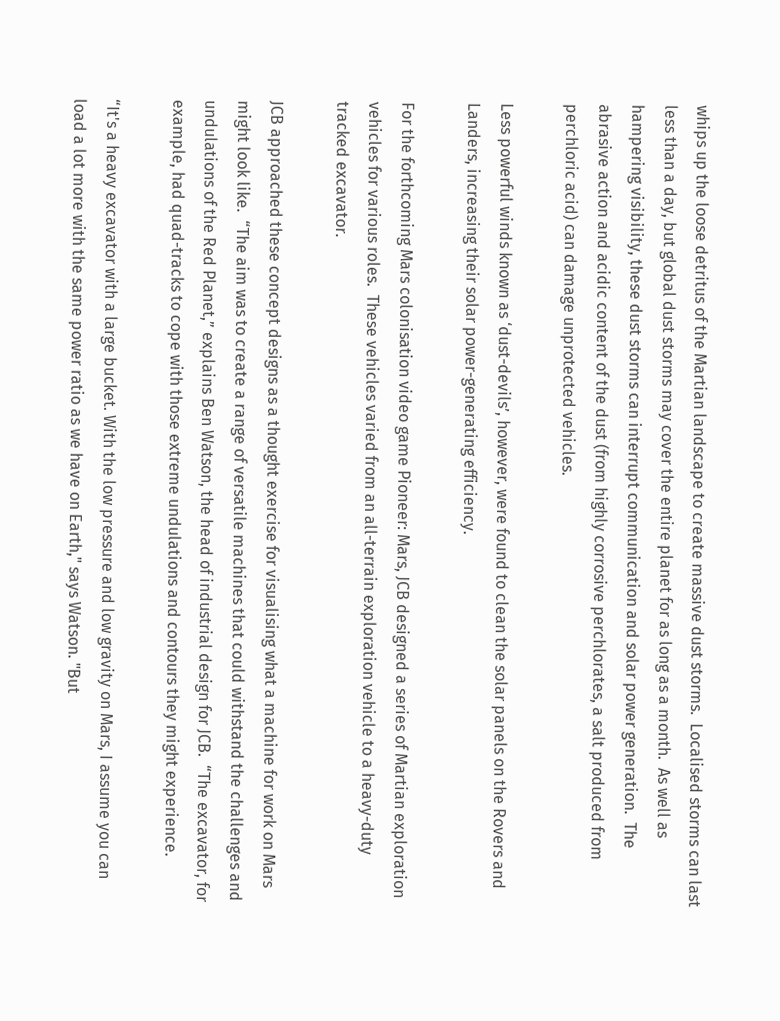whips up the loose detritus of the Martian landscape to create massive dust storms.  Localised storms can last less than a day, but global dust storms may cover the entire planet for as long as a month.  As well as hampering visibility, these dust storms can interrupt communication and solar power generation.  The abrasive action and acidic content of the dust (from highly corrosive perchlorates, a salt produced from perchloric acid) can damage unprotected vehicles.

Less powerful winds known as ‘dust-devils’, however, were found to clean the solar panels on the Rovers and Landers, increasing their solar power-generating efficiency.

For the forthcoming Mars colonisation video game Pioneer: Mars, JCB designed a series of Martian exploration vehicles for various roles.  These vehicles varied from an all-terrain exploration vehicle to a heavy-duty tracked excavator.

JCB approached these concept designs as a thought exercise for visualising what a machine for work on Mars might look like.  “The aim was to create a range of versatile machines that could withstand the challenges and undulations of the Red Planet,” explains Ben Watson, the head of industrial design for JCB.  “The excavator, for example, had quad-tracks to cope with those extreme undulations and contours they might experience.

“It's a heavy excavator with a large bucket. With the low pressure and low gravity on Mars, I assume you can load a lot more with the same power ratio as we have on Earth," says Watson. "But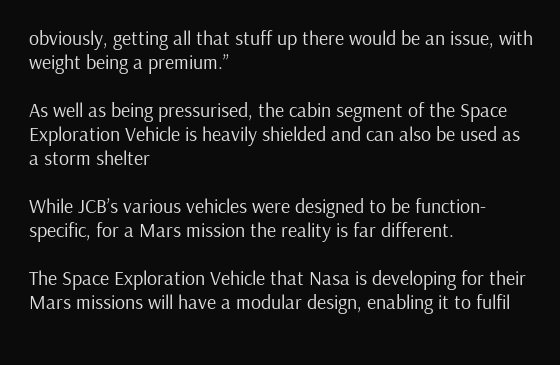obviously, getting all that stuff up there would be an issue, with weight being a premium.”

As well as being pressurised, the cabin segment of the Space Exploration Vehicle is heavily shielded and can also be used as a storm shelter

While JCB’s various vehicles were designed to be function-specific, for a Mars mission the reality is far different.

The Space Exploration Vehicle that Nasa is developing for their Mars missions will have a modular design, enabling it to fulfil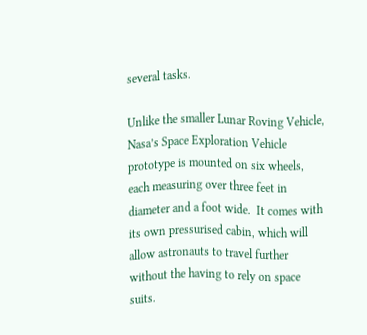several tasks.

Unlike the smaller Lunar Roving Vehicle, Nasa’s Space Exploration Vehicle prototype is mounted on six wheels, each measuring over three feet in diameter and a foot wide.  It comes with its own pressurised cabin, which will allow astronauts to travel further without the having to rely on space suits.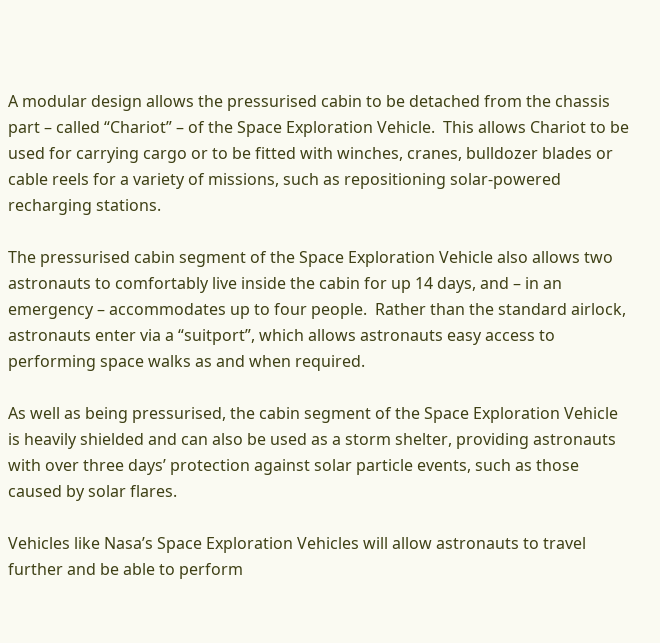A modular design allows the pressurised cabin to be detached from the chassis part – called “Chariot” – of the Space Exploration Vehicle.  This allows Chariot to be used for carrying cargo or to be fitted with winches, cranes, bulldozer blades or cable reels for a variety of missions, such as repositioning solar-powered recharging stations.

The pressurised cabin segment of the Space Exploration Vehicle also allows two astronauts to comfortably live inside the cabin for up 14 days, and – in an emergency – accommodates up to four people.  Rather than the standard airlock, astronauts enter via a “suitport”, which allows astronauts easy access to performing space walks as and when required.

As well as being pressurised, the cabin segment of the Space Exploration Vehicle is heavily shielded and can also be used as a storm shelter, providing astronauts with over three days’ protection against solar particle events, such as those caused by solar flares.

Vehicles like Nasa’s Space Exploration Vehicles will allow astronauts to travel further and be able to perform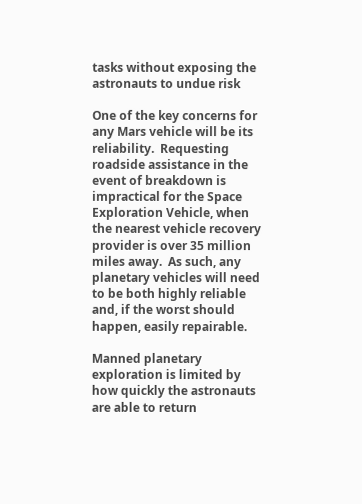tasks without exposing the astronauts to undue risk

One of the key concerns for any Mars vehicle will be its reliability.  Requesting roadside assistance in the event of breakdown is impractical for the Space Exploration Vehicle, when the nearest vehicle recovery provider is over 35 million miles away.  As such, any planetary vehicles will need to be both highly reliable and, if the worst should happen, easily repairable.

Manned planetary exploration is limited by how quickly the astronauts are able to return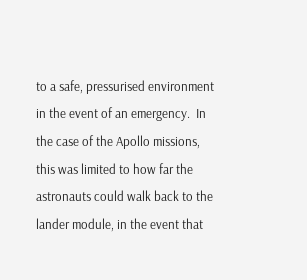to a safe, pressurised environment in the event of an emergency.  In the case of the Apollo missions, this was limited to how far the astronauts could walk back to the lander module, in the event that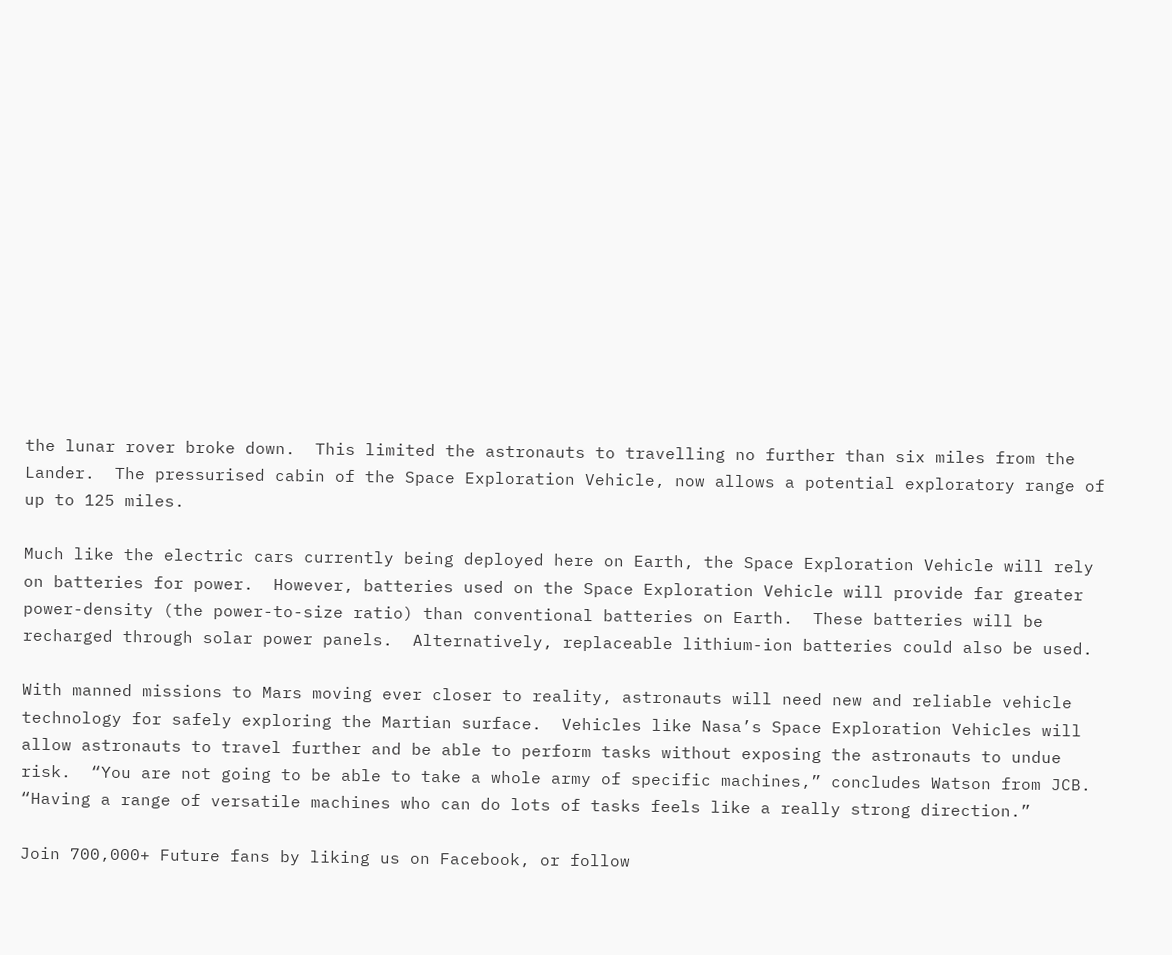the lunar rover broke down.  This limited the astronauts to travelling no further than six miles from the Lander.  The pressurised cabin of the Space Exploration Vehicle, now allows a potential exploratory range of up to 125 miles.

Much like the electric cars currently being deployed here on Earth, the Space Exploration Vehicle will rely on batteries for power.  However, batteries used on the Space Exploration Vehicle will provide far greater power-density (the power-to-size ratio) than conventional batteries on Earth.  These batteries will be recharged through solar power panels.  Alternatively, replaceable lithium-ion batteries could also be used.

With manned missions to Mars moving ever closer to reality, astronauts will need new and reliable vehicle technology for safely exploring the Martian surface.  Vehicles like Nasa’s Space Exploration Vehicles will allow astronauts to travel further and be able to perform tasks without exposing the astronauts to undue risk.  “You are not going to be able to take a whole army of specific machines,” concludes Watson from JCB.  “Having a range of versatile machines who can do lots of tasks feels like a really strong direction.”

Join 700,000+ Future fans by liking us on Facebook, or follow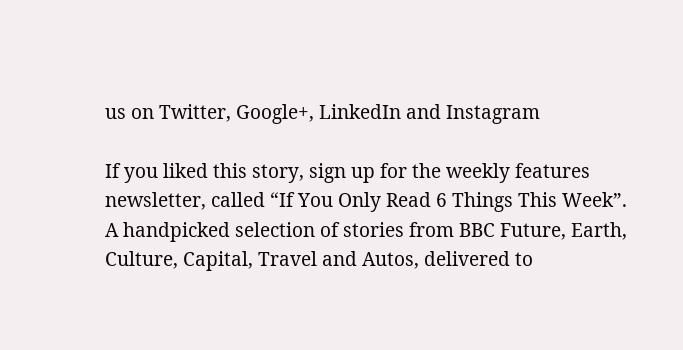us on Twitter, Google+, LinkedIn and Instagram

If you liked this story, sign up for the weekly features newsletter, called “If You Only Read 6 Things This Week”. A handpicked selection of stories from BBC Future, Earth, Culture, Capital, Travel and Autos, delivered to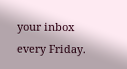your inbox every Friday.